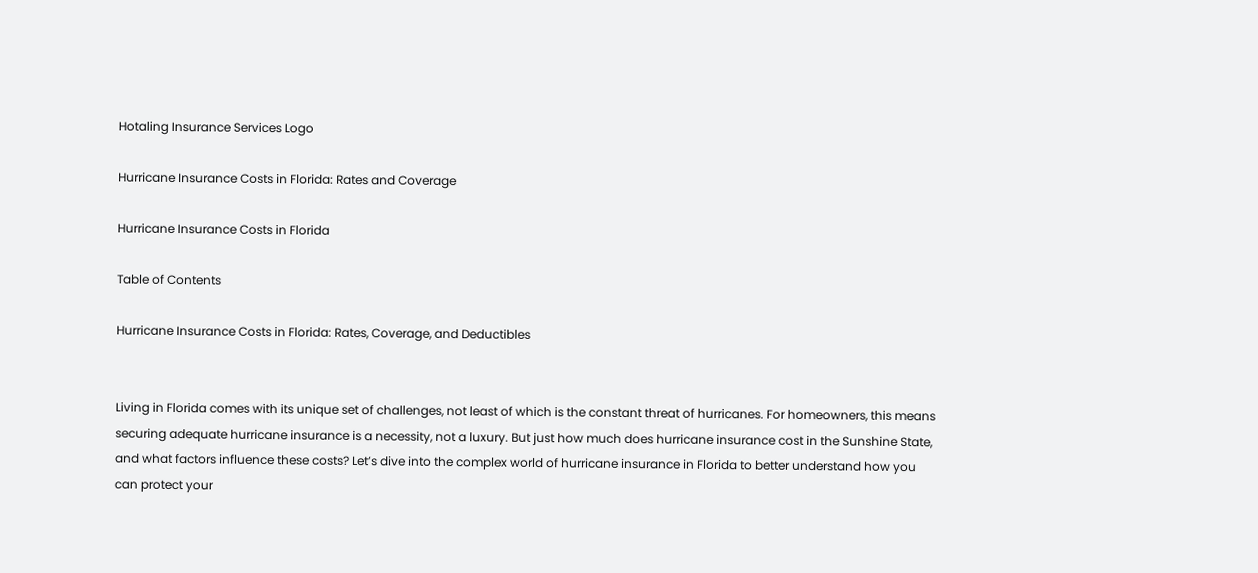Hotaling Insurance Services Logo

Hurricane Insurance Costs in Florida: Rates and Coverage

Hurricane Insurance Costs in Florida

Table of Contents

Hurricane Insurance Costs in Florida: Rates, Coverage, and Deductibles


Living in Florida comes with its unique set of challenges, not least of which is the constant threat of hurricanes. For homeowners, this means securing adequate hurricane insurance is a necessity, not a luxury. But just how much does hurricane insurance cost in the Sunshine State, and what factors influence these costs? Let’s dive into the complex world of hurricane insurance in Florida to better understand how you can protect your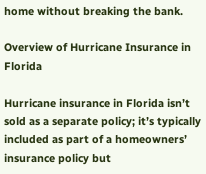home without breaking the bank.

Overview of Hurricane Insurance in Florida

Hurricane insurance in Florida isn’t sold as a separate policy; it’s typically included as part of a homeowners’ insurance policy but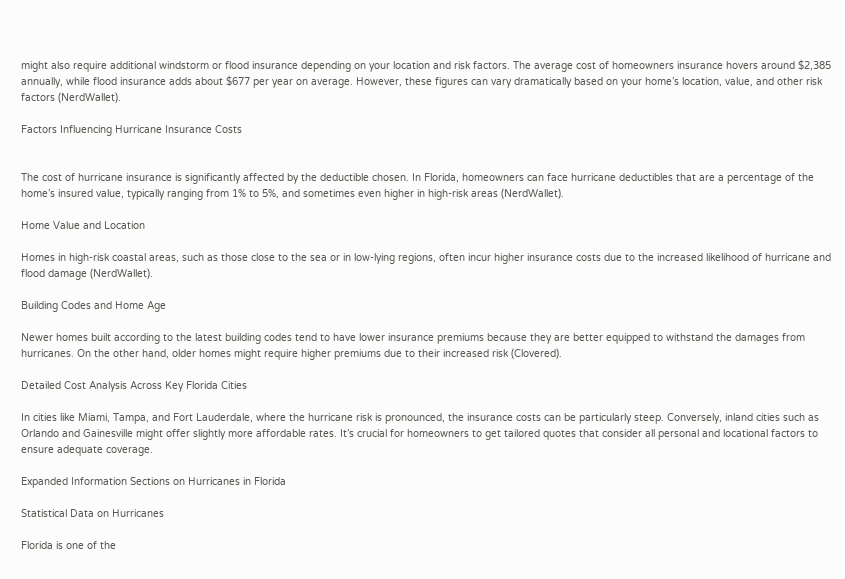might also require additional windstorm or flood insurance depending on your location and risk factors. The average cost of homeowners insurance hovers around $2,385 annually, while flood insurance adds about $677 per year on average. However, these figures can vary dramatically based on your home’s location, value, and other risk factors (NerdWallet).

Factors Influencing Hurricane Insurance Costs


The cost of hurricane insurance is significantly affected by the deductible chosen. In Florida, homeowners can face hurricane deductibles that are a percentage of the home’s insured value, typically ranging from 1% to 5%, and sometimes even higher in high-risk areas (NerdWallet).

Home Value and Location

Homes in high-risk coastal areas, such as those close to the sea or in low-lying regions, often incur higher insurance costs due to the increased likelihood of hurricane and flood damage (NerdWallet).

Building Codes and Home Age

Newer homes built according to the latest building codes tend to have lower insurance premiums because they are better equipped to withstand the damages from hurricanes. On the other hand, older homes might require higher premiums due to their increased risk (Clovered).

Detailed Cost Analysis Across Key Florida Cities

In cities like Miami, Tampa, and Fort Lauderdale, where the hurricane risk is pronounced, the insurance costs can be particularly steep. Conversely, inland cities such as Orlando and Gainesville might offer slightly more affordable rates. It’s crucial for homeowners to get tailored quotes that consider all personal and locational factors to ensure adequate coverage.

Expanded Information Sections on Hurricanes in Florida

Statistical Data on Hurricanes

Florida is one of the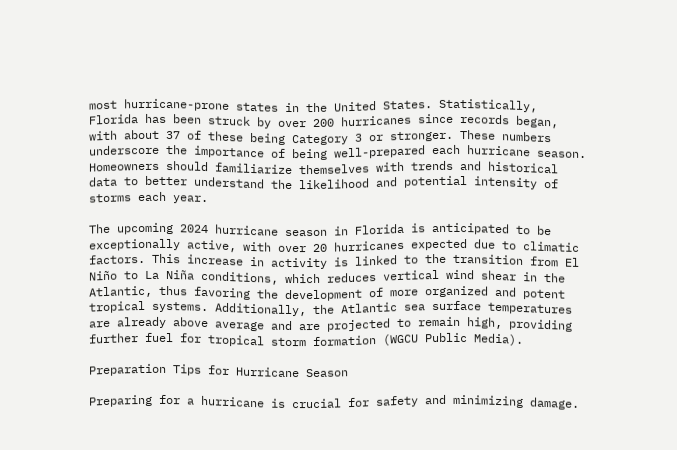most hurricane-prone states in the United States. Statistically, Florida has been struck by over 200 hurricanes since records began, with about 37 of these being Category 3 or stronger. These numbers underscore the importance of being well-prepared each hurricane season. Homeowners should familiarize themselves with trends and historical data to better understand the likelihood and potential intensity of storms each year.

The upcoming 2024 hurricane season in Florida is anticipated to be exceptionally active, with over 20 hurricanes expected due to climatic factors. This increase in activity is linked to the transition from El Niño to La Niña conditions, which reduces vertical wind shear in the Atlantic, thus favoring the development of more organized and potent tropical systems. Additionally, the Atlantic sea surface temperatures are already above average and are projected to remain high, providing further fuel for tropical storm formation (WGCU Public Media).

Preparation Tips for Hurricane Season

Preparing for a hurricane is crucial for safety and minimizing damage.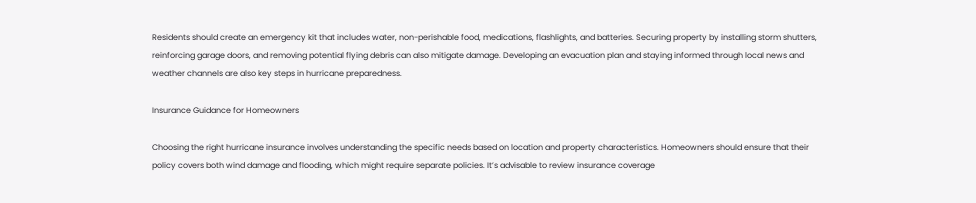Residents should create an emergency kit that includes water, non-perishable food, medications, flashlights, and batteries. Securing property by installing storm shutters, reinforcing garage doors, and removing potential flying debris can also mitigate damage. Developing an evacuation plan and staying informed through local news and weather channels are also key steps in hurricane preparedness.

Insurance Guidance for Homeowners

Choosing the right hurricane insurance involves understanding the specific needs based on location and property characteristics. Homeowners should ensure that their policy covers both wind damage and flooding, which might require separate policies. It’s advisable to review insurance coverage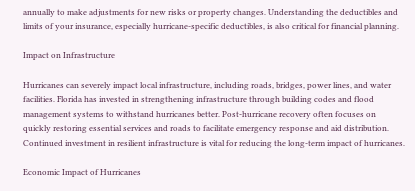annually to make adjustments for new risks or property changes. Understanding the deductibles and limits of your insurance, especially hurricane-specific deductibles, is also critical for financial planning.

Impact on Infrastructure

Hurricanes can severely impact local infrastructure, including roads, bridges, power lines, and water facilities. Florida has invested in strengthening infrastructure through building codes and flood management systems to withstand hurricanes better. Post-hurricane recovery often focuses on quickly restoring essential services and roads to facilitate emergency response and aid distribution. Continued investment in resilient infrastructure is vital for reducing the long-term impact of hurricanes.

Economic Impact of Hurricanes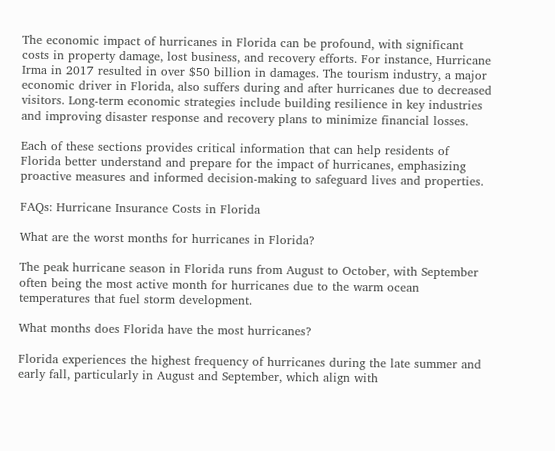The economic impact of hurricanes in Florida can be profound, with significant costs in property damage, lost business, and recovery efforts. For instance, Hurricane Irma in 2017 resulted in over $50 billion in damages. The tourism industry, a major economic driver in Florida, also suffers during and after hurricanes due to decreased visitors. Long-term economic strategies include building resilience in key industries and improving disaster response and recovery plans to minimize financial losses.

Each of these sections provides critical information that can help residents of Florida better understand and prepare for the impact of hurricanes, emphasizing proactive measures and informed decision-making to safeguard lives and properties.

FAQs: Hurricane Insurance Costs in Florida

What are the worst months for hurricanes in Florida?

The peak hurricane season in Florida runs from August to October, with September often being the most active month for hurricanes due to the warm ocean temperatures that fuel storm development.

What months does Florida have the most hurricanes?

Florida experiences the highest frequency of hurricanes during the late summer and early fall, particularly in August and September, which align with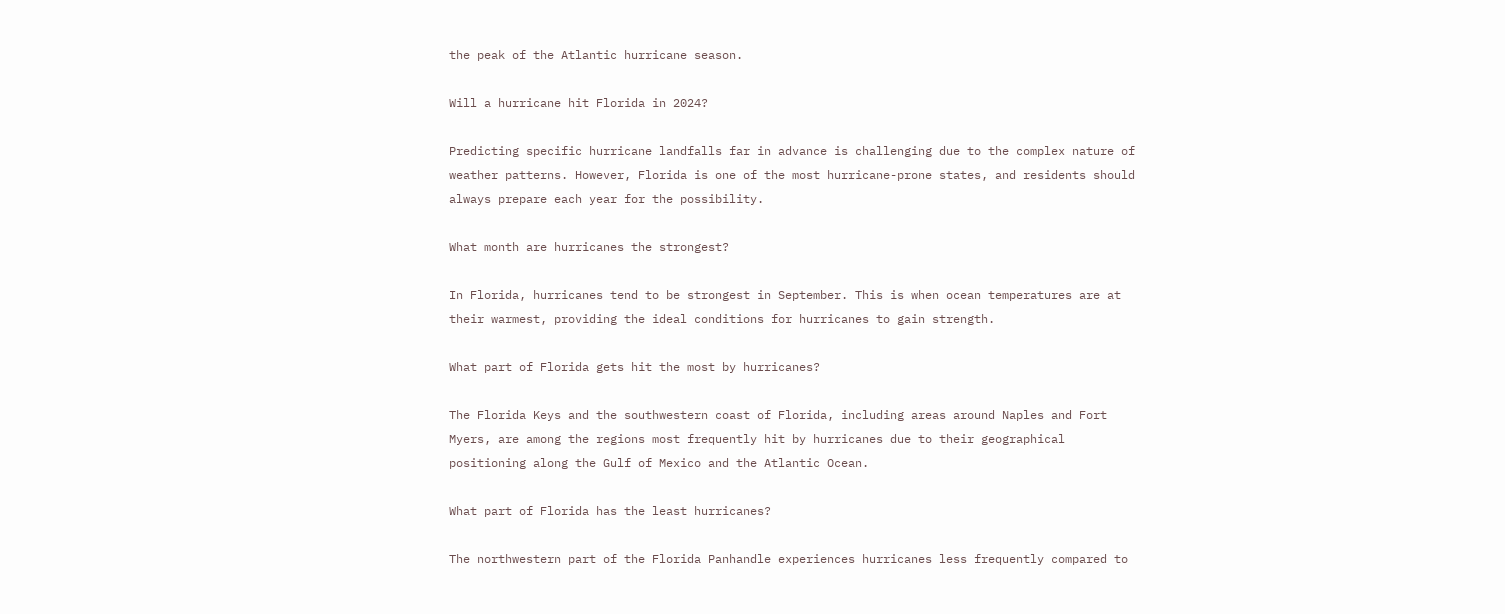the peak of the Atlantic hurricane season.

Will a hurricane hit Florida in 2024?

Predicting specific hurricane landfalls far in advance is challenging due to the complex nature of weather patterns. However, Florida is one of the most hurricane-prone states, and residents should always prepare each year for the possibility.

What month are hurricanes the strongest?

In Florida, hurricanes tend to be strongest in September. This is when ocean temperatures are at their warmest, providing the ideal conditions for hurricanes to gain strength.

What part of Florida gets hit the most by hurricanes?

The Florida Keys and the southwestern coast of Florida, including areas around Naples and Fort Myers, are among the regions most frequently hit by hurricanes due to their geographical positioning along the Gulf of Mexico and the Atlantic Ocean.

What part of Florida has the least hurricanes?

The northwestern part of the Florida Panhandle experiences hurricanes less frequently compared to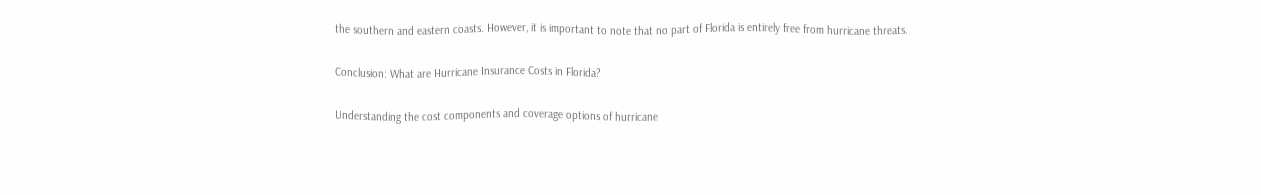the southern and eastern coasts. However, it is important to note that no part of Florida is entirely free from hurricane threats.

Conclusion: What are Hurricane Insurance Costs in Florida?

Understanding the cost components and coverage options of hurricane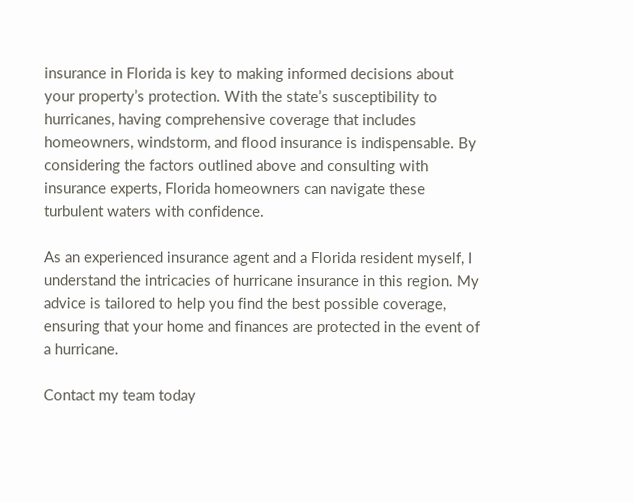insurance in Florida is key to making informed decisions about your property’s protection. With the state’s susceptibility to hurricanes, having comprehensive coverage that includes homeowners, windstorm, and flood insurance is indispensable. By considering the factors outlined above and consulting with insurance experts, Florida homeowners can navigate these turbulent waters with confidence.

As an experienced insurance agent and a Florida resident myself, I understand the intricacies of hurricane insurance in this region. My advice is tailored to help you find the best possible coverage, ensuring that your home and finances are protected in the event of a hurricane.

Contact my team today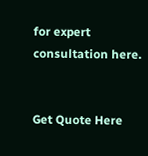for expert consultation here.


Get Quote Here